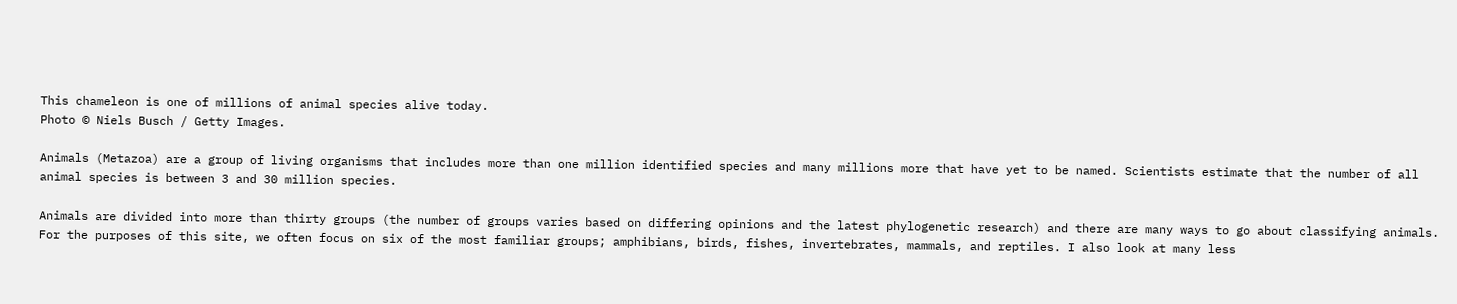This chameleon is one of millions of animal species alive today.
Photo © Niels Busch / Getty Images.

Animals (Metazoa) are a group of living organisms that includes more than one million identified species and many millions more that have yet to be named. Scientists estimate that the number of all animal species is between 3 and 30 million species.

Animals are divided into more than thirty groups (the number of groups varies based on differing opinions and the latest phylogenetic research) and there are many ways to go about classifying animals. For the purposes of this site, we often focus on six of the most familiar groups; amphibians, birds, fishes, invertebrates, mammals, and reptiles. I also look at many less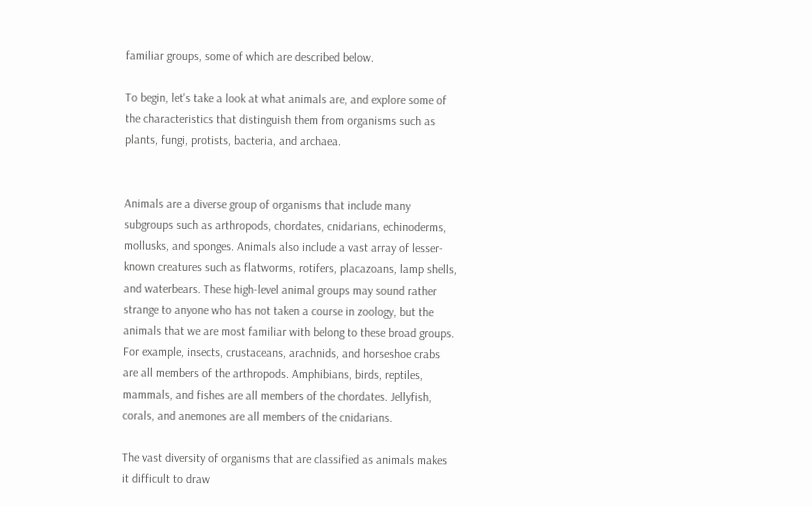familiar groups, some of which are described below.

To begin, let's take a look at what animals are, and explore some of the characteristics that distinguish them from organisms such as plants, fungi, protists, bacteria, and archaea.


Animals are a diverse group of organisms that include many subgroups such as arthropods, chordates, cnidarians, echinoderms, mollusks, and sponges. Animals also include a vast array of lesser-known creatures such as flatworms, rotifers, placazoans, lamp shells, and waterbears. These high-level animal groups may sound rather strange to anyone who has not taken a course in zoology, but the animals that we are most familiar with belong to these broad groups. For example, insects, crustaceans, arachnids, and horseshoe crabs are all members of the arthropods. Amphibians, birds, reptiles, mammals, and fishes are all members of the chordates. Jellyfish, corals, and anemones are all members of the cnidarians.

The vast diversity of organisms that are classified as animals makes it difficult to draw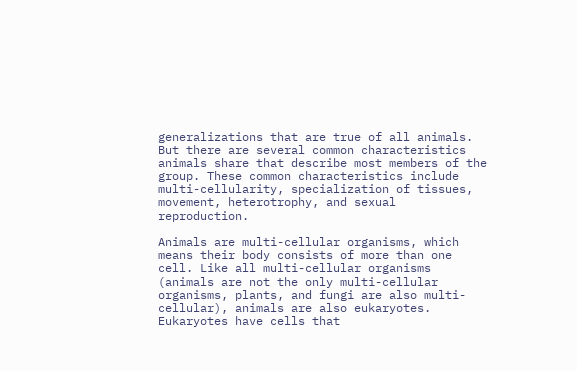generalizations that are true of all animals. But there are several common characteristics animals share that describe most members of the group. These common characteristics include multi-cellularity, specialization of tissues, movement, heterotrophy, and sexual reproduction.

Animals are multi-cellular organisms, which means their body consists of more than one cell. Like all multi-cellular organisms (animals are not the only multi-cellular organisms, plants, and fungi are also multi-cellular), animals are also eukaryotes. Eukaryotes have cells that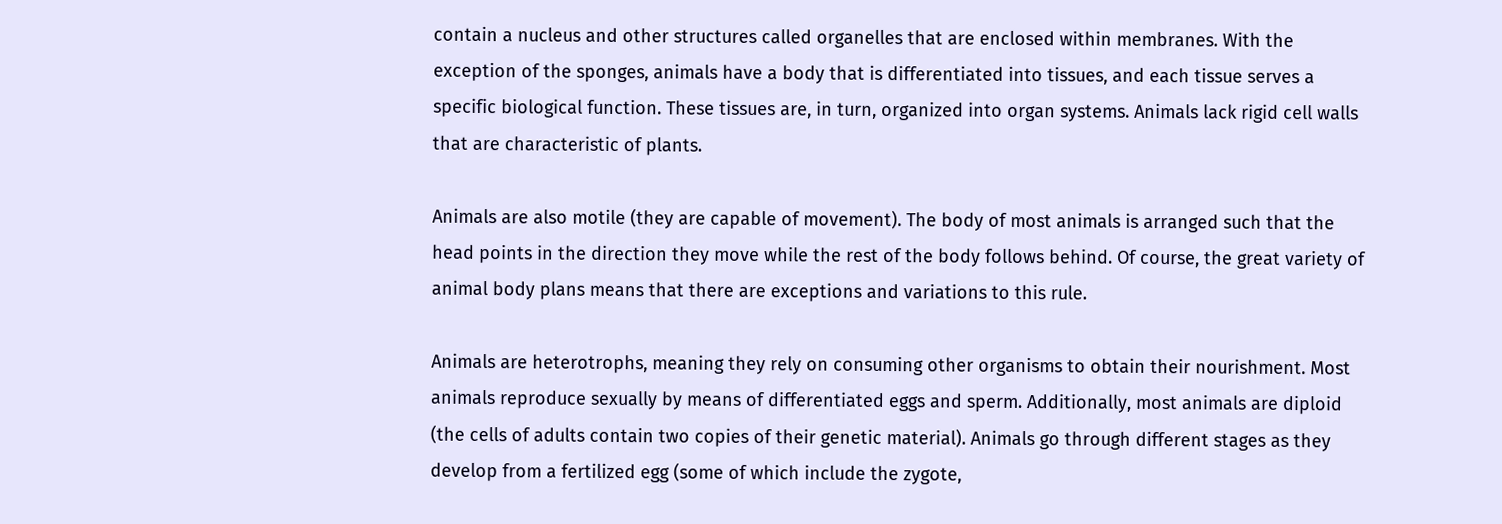contain a nucleus and other structures called organelles that are enclosed within membranes. With the exception of the sponges, animals have a body that is differentiated into tissues, and each tissue serves a specific biological function. These tissues are, in turn, organized into organ systems. Animals lack rigid cell walls that are characteristic of plants.

Animals are also motile (they are capable of movement). The body of most animals is arranged such that the head points in the direction they move while the rest of the body follows behind. Of course, the great variety of animal body plans means that there are exceptions and variations to this rule.

Animals are heterotrophs, meaning they rely on consuming other organisms to obtain their nourishment. Most animals reproduce sexually by means of differentiated eggs and sperm. Additionally, most animals are diploid (the cells of adults contain two copies of their genetic material). Animals go through different stages as they develop from a fertilized egg (some of which include the zygote,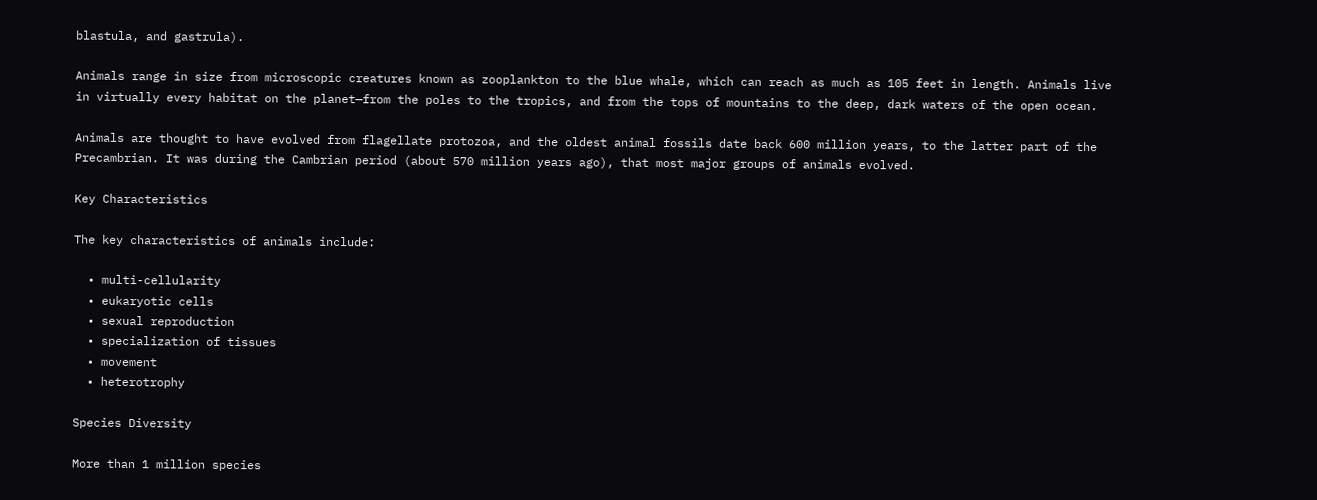blastula, and gastrula).

Animals range in size from microscopic creatures known as zooplankton to the blue whale, which can reach as much as 105 feet in length. Animals live in virtually every habitat on the planet—from the poles to the tropics, and from the tops of mountains to the deep, dark waters of the open ocean.

Animals are thought to have evolved from flagellate protozoa, and the oldest animal fossils date back 600 million years, to the latter part of the Precambrian. It was during the Cambrian period (about 570 million years ago), that most major groups of animals evolved.

Key Characteristics

The key characteristics of animals include:

  • multi-cellularity
  • eukaryotic cells
  • sexual reproduction
  • specialization of tissues
  • movement
  • heterotrophy

Species Diversity

More than 1 million species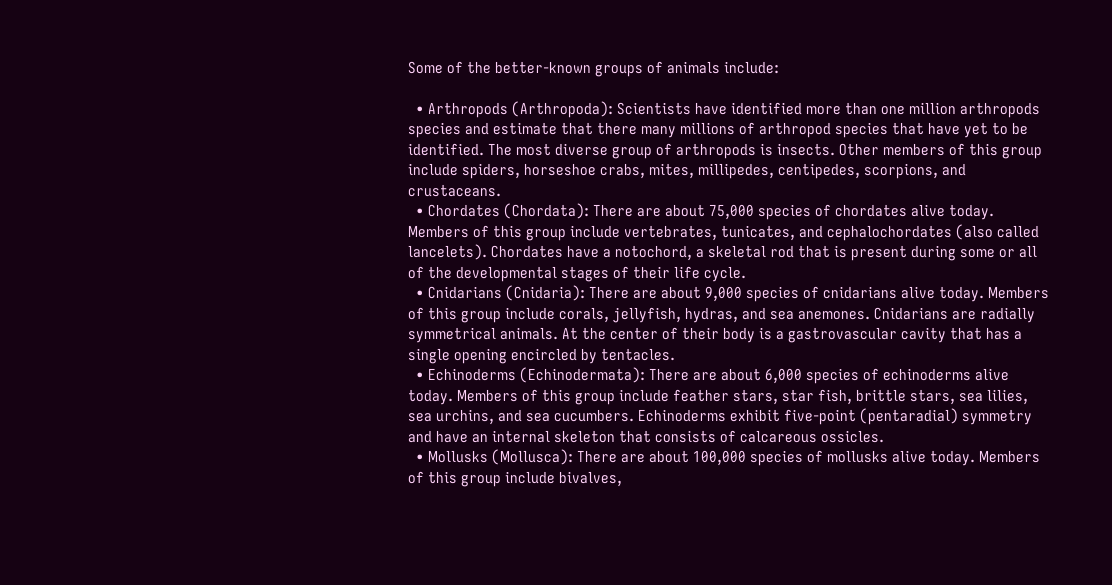Some of the better-known groups of animals include:

  • Arthropods (Arthropoda): Scientists have identified more than one million arthropods species and estimate that there many millions of arthropod species that have yet to be identified. The most diverse group of arthropods is insects. Other members of this group include spiders, horseshoe crabs, mites, millipedes, centipedes, scorpions, and crustaceans.
  • Chordates (Chordata): There are about 75,000 species of chordates alive today. Members of this group include vertebrates, tunicates, and cephalochordates (also called lancelets). Chordates have a notochord, a skeletal rod that is present during some or all of the developmental stages of their life cycle.
  • Cnidarians (Cnidaria): There are about 9,000 species of cnidarians alive today. Members of this group include corals, jellyfish, hydras, and sea anemones. Cnidarians are radially symmetrical animals. At the center of their body is a gastrovascular cavity that has a single opening encircled by tentacles.
  • Echinoderms (Echinodermata): There are about 6,000 species of echinoderms alive today. Members of this group include feather stars, star fish, brittle stars, sea lilies, sea urchins, and sea cucumbers. Echinoderms exhibit five-point (pentaradial) symmetry and have an internal skeleton that consists of calcareous ossicles.
  • Mollusks (Mollusca): There are about 100,000 species of mollusks alive today. Members of this group include bivalves,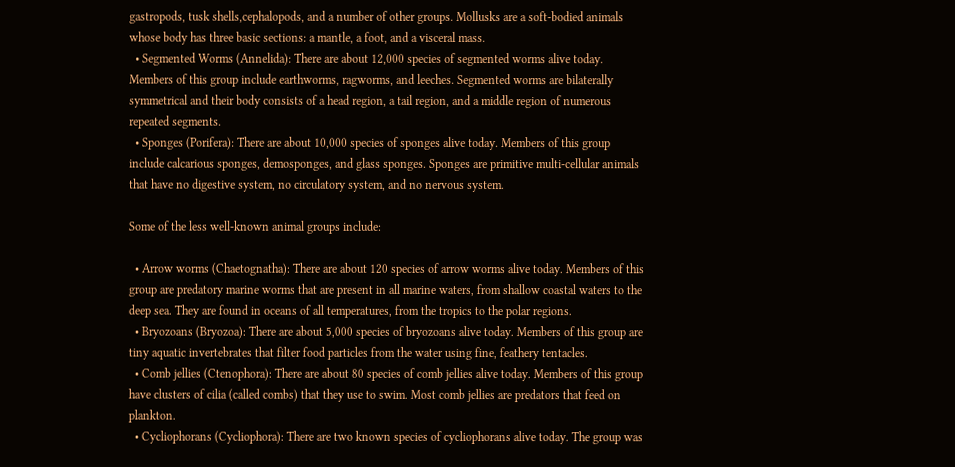gastropods, tusk shells,cephalopods, and a number of other groups. Mollusks are a soft-bodied animals whose body has three basic sections: a mantle, a foot, and a visceral mass.
  • Segmented Worms (Annelida): There are about 12,000 species of segmented worms alive today. Members of this group include earthworms, ragworms, and leeches. Segmented worms are bilaterally symmetrical and their body consists of a head region, a tail region, and a middle region of numerous repeated segments.
  • Sponges (Porifera): There are about 10,000 species of sponges alive today. Members of this group include calcarious sponges, demosponges, and glass sponges. Sponges are primitive multi-cellular animals that have no digestive system, no circulatory system, and no nervous system.

Some of the less well-known animal groups include:

  • Arrow worms (Chaetognatha): There are about 120 species of arrow worms alive today. Members of this group are predatory marine worms that are present in all marine waters, from shallow coastal waters to the deep sea. They are found in oceans of all temperatures, from the tropics to the polar regions.
  • Bryozoans (Bryozoa): There are about 5,000 species of bryozoans alive today. Members of this group are tiny aquatic invertebrates that filter food particles from the water using fine, feathery tentacles.
  • Comb jellies (Ctenophora): There are about 80 species of comb jellies alive today. Members of this group have clusters of cilia (called combs) that they use to swim. Most comb jellies are predators that feed on plankton.
  • Cycliophorans (Cycliophora): There are two known species of cycliophorans alive today. The group was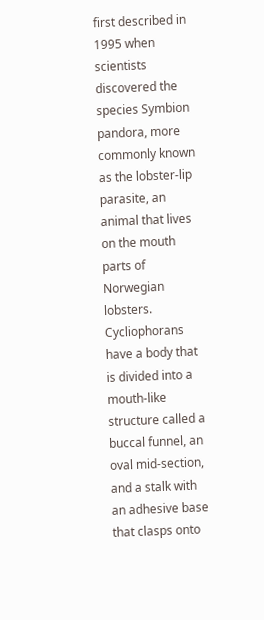first described in 1995 when scientists discovered the species Symbion pandora, more commonly known as the lobster-lip parasite, an animal that lives on the mouth parts of Norwegian lobsters. Cycliophorans have a body that is divided into a mouth-like structure called a buccal funnel, an oval mid-section, and a stalk with an adhesive base that clasps onto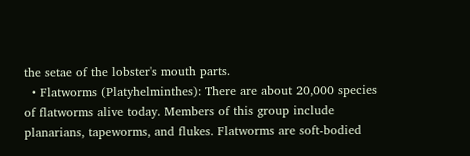the setae of the lobster's mouth parts.
  • Flatworms (Platyhelminthes): There are about 20,000 species of flatworms alive today. Members of this group include planarians, tapeworms, and flukes. Flatworms are soft-bodied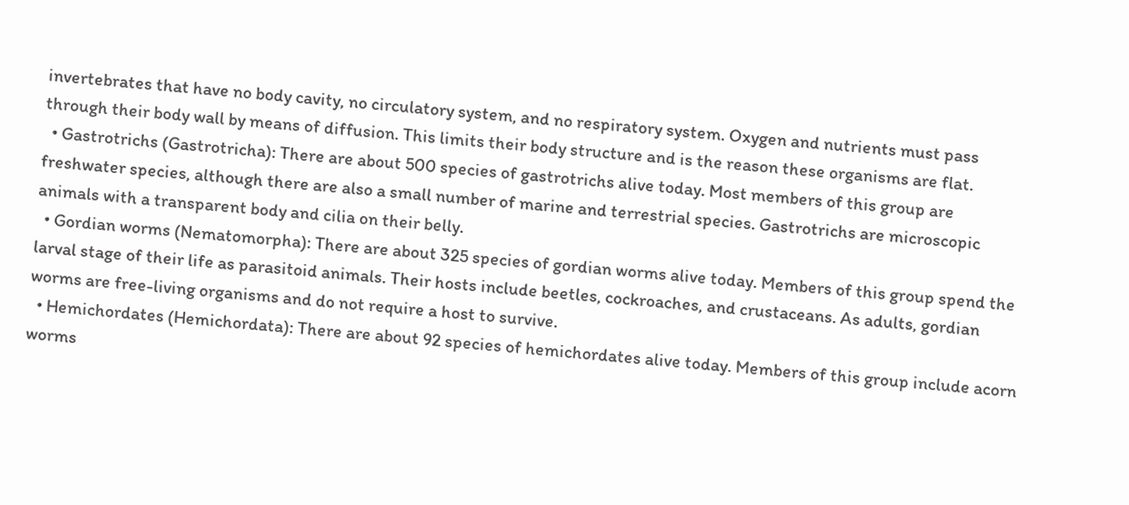invertebrates that have no body cavity, no circulatory system, and no respiratory system. Oxygen and nutrients must pass through their body wall by means of diffusion. This limits their body structure and is the reason these organisms are flat.
  • Gastrotrichs (Gastrotricha): There are about 500 species of gastrotrichs alive today. Most members of this group are freshwater species, although there are also a small number of marine and terrestrial species. Gastrotrichs are microscopic animals with a transparent body and cilia on their belly.
  • Gordian worms (Nematomorpha): There are about 325 species of gordian worms alive today. Members of this group spend the larval stage of their life as parasitoid animals. Their hosts include beetles, cockroaches, and crustaceans. As adults, gordian worms are free-living organisms and do not require a host to survive.
  • Hemichordates (Hemichordata): There are about 92 species of hemichordates alive today. Members of this group include acorn worms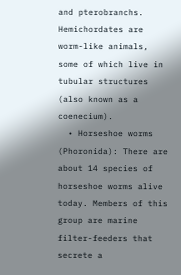and pterobranchs. Hemichordates are worm-like animals, some of which live in tubular structures (also known as a coenecium).
  • Horseshoe worms (Phoronida): There are about 14 species of horseshoe worms alive today. Members of this group are marine filter-feeders that secrete a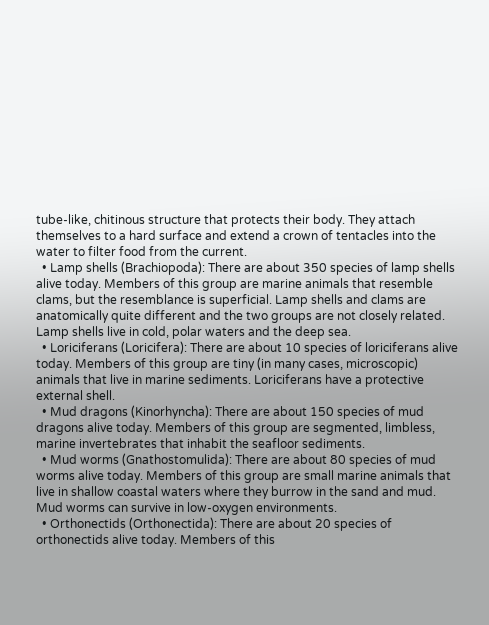tube-like, chitinous structure that protects their body. They attach themselves to a hard surface and extend a crown of tentacles into the water to filter food from the current.
  • Lamp shells (Brachiopoda): There are about 350 species of lamp shells alive today. Members of this group are marine animals that resemble clams, but the resemblance is superficial. Lamp shells and clams are anatomically quite different and the two groups are not closely related. Lamp shells live in cold, polar waters and the deep sea.
  • Loriciferans (Loricifera): There are about 10 species of loriciferans alive today. Members of this group are tiny (in many cases, microscopic) animals that live in marine sediments. Loriciferans have a protective external shell.
  • Mud dragons (Kinorhyncha): There are about 150 species of mud dragons alive today. Members of this group are segmented, limbless, marine invertebrates that inhabit the seafloor sediments.
  • Mud worms (Gnathostomulida): There are about 80 species of mud worms alive today. Members of this group are small marine animals that live in shallow coastal waters where they burrow in the sand and mud. Mud worms can survive in low-oxygen environments.
  • Orthonectids (Orthonectida): There are about 20 species of orthonectids alive today. Members of this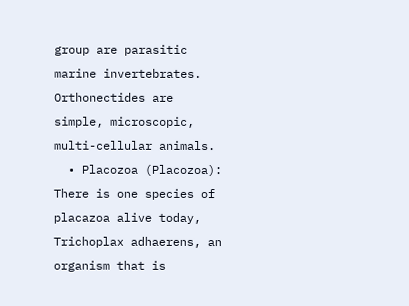group are parasitic marine invertebrates. Orthonectides are simple, microscopic, multi-cellular animals.
  • Placozoa (Placozoa): There is one species of placazoa alive today, Trichoplax adhaerens, an organism that is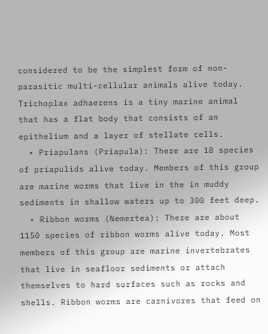considered to be the simplest form of non-parasitic multi-cellular animals alive today. Trichoplax adhaerens is a tiny marine animal that has a flat body that consists of an epithelium and a layer of stellate cells.
  • Priapulans (Priapula): There are 18 species of priapulids alive today. Members of this group are marine worms that live in the in muddy sediments in shallow waters up to 300 feet deep.
  • Ribbon worms (Nemertea): There are about 1150 species of ribbon worms alive today. Most members of this group are marine invertebrates that live in seafloor sediments or attach themselves to hard surfaces such as rocks and shells. Ribbon worms are carnivores that feed on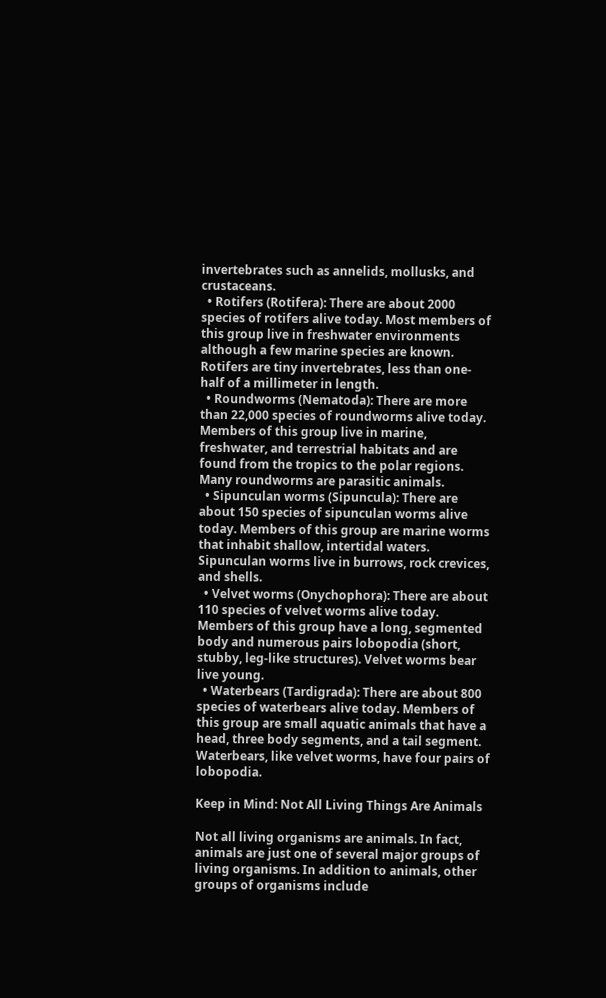invertebrates such as annelids, mollusks, and crustaceans.
  • Rotifers (Rotifera): There are about 2000 species of rotifers alive today. Most members of this group live in freshwater environments although a few marine species are known. Rotifers are tiny invertebrates, less than one-half of a millimeter in length.
  • Roundworms (Nematoda): There are more than 22,000 species of roundworms alive today. Members of this group live in marine, freshwater, and terrestrial habitats and are found from the tropics to the polar regions. Many roundworms are parasitic animals.
  • Sipunculan worms (Sipuncula): There are about 150 species of sipunculan worms alive today. Members of this group are marine worms that inhabit shallow, intertidal waters. Sipunculan worms live in burrows, rock crevices, and shells.
  • Velvet worms (Onychophora): There are about 110 species of velvet worms alive today. Members of this group have a long, segmented body and numerous pairs lobopodia (short, stubby, leg-like structures). Velvet worms bear live young.
  • Waterbears (Tardigrada): There are about 800 species of waterbears alive today. Members of this group are small aquatic animals that have a head, three body segments, and a tail segment. Waterbears, like velvet worms, have four pairs of lobopodia.

Keep in Mind: Not All Living Things Are Animals

Not all living organisms are animals. In fact, animals are just one of several major groups of living organisms. In addition to animals, other groups of organisms include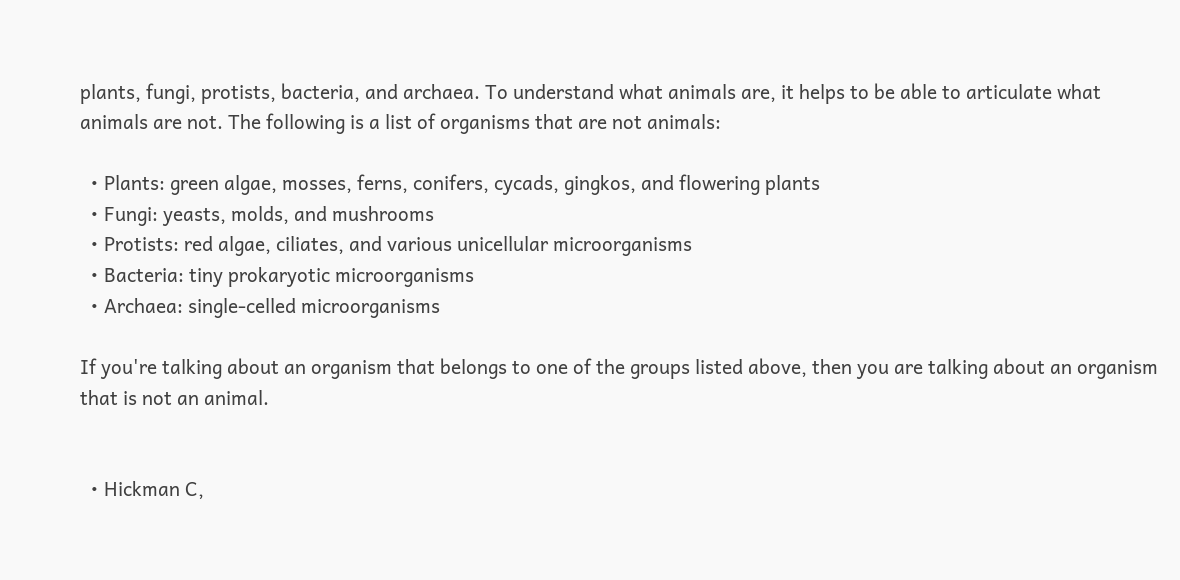plants, fungi, protists, bacteria, and archaea. To understand what animals are, it helps to be able to articulate what animals are not. The following is a list of organisms that are not animals:

  • Plants: green algae, mosses, ferns, conifers, cycads, gingkos, and flowering plants
  • Fungi: yeasts, molds, and mushrooms
  • Protists: red algae, ciliates, and various unicellular microorganisms
  • Bacteria: tiny prokaryotic microorganisms
  • Archaea: single-celled microorganisms

If you're talking about an organism that belongs to one of the groups listed above, then you are talking about an organism that is not an animal.


  • Hickman C,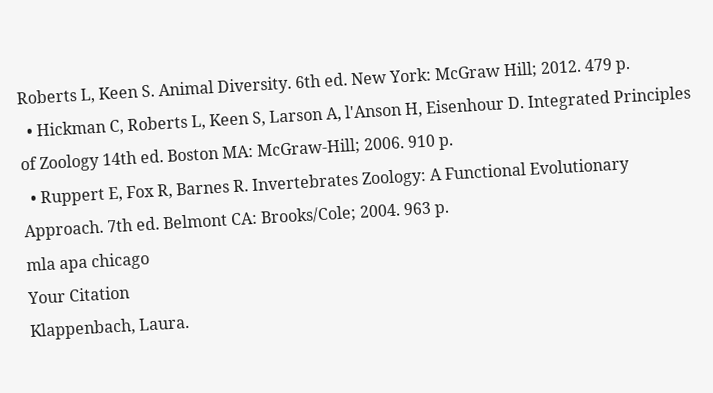Roberts L, Keen S. Animal Diversity. 6th ed. New York: McGraw Hill; 2012. 479 p.
  • Hickman C, Roberts L, Keen S, Larson A, l'Anson H, Eisenhour D. Integrated Principles of Zoology 14th ed. Boston MA: McGraw-Hill; 2006. 910 p.
  • Ruppert E, Fox R, Barnes R. Invertebrates Zoology: A Functional Evolutionary Approach. 7th ed. Belmont CA: Brooks/Cole; 2004. 963 p.
mla apa chicago
Your Citation
Klappenbach, Laura.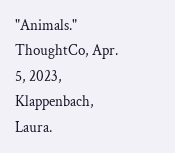"Animals." ThoughtCo, Apr. 5, 2023, Klappenbach, Laura.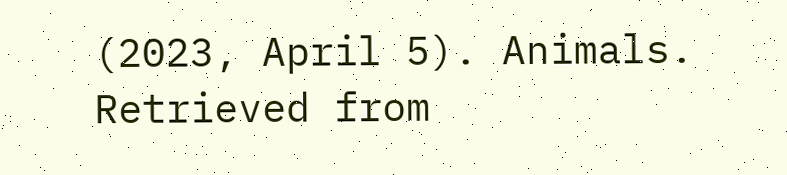(2023, April 5). Animals. Retrieved from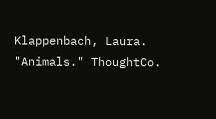Klappenbach, Laura. "Animals." ThoughtCo.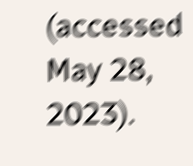(accessed May 28, 2023).